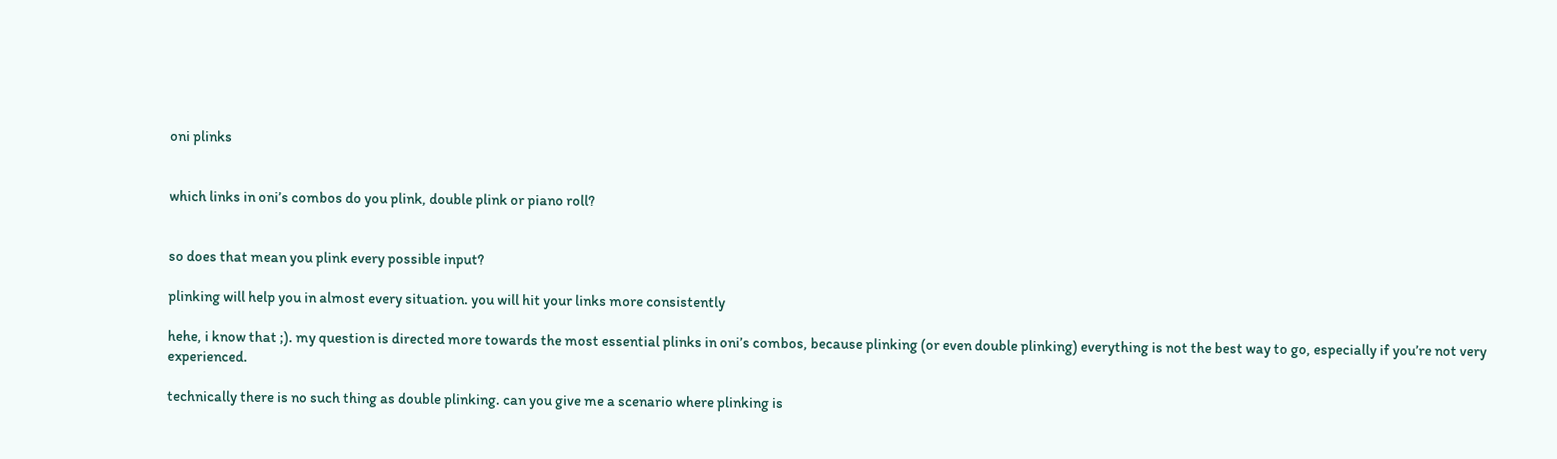oni plinks


which links in oni’s combos do you plink, double plink or piano roll?


so does that mean you plink every possible input?

plinking will help you in almost every situation. you will hit your links more consistently

hehe, i know that ;). my question is directed more towards the most essential plinks in oni’s combos, because plinking (or even double plinking) everything is not the best way to go, especially if you’re not very experienced.

technically there is no such thing as double plinking. can you give me a scenario where plinking is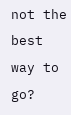not the best way to go?